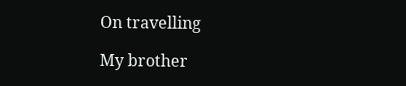On travelling

My brother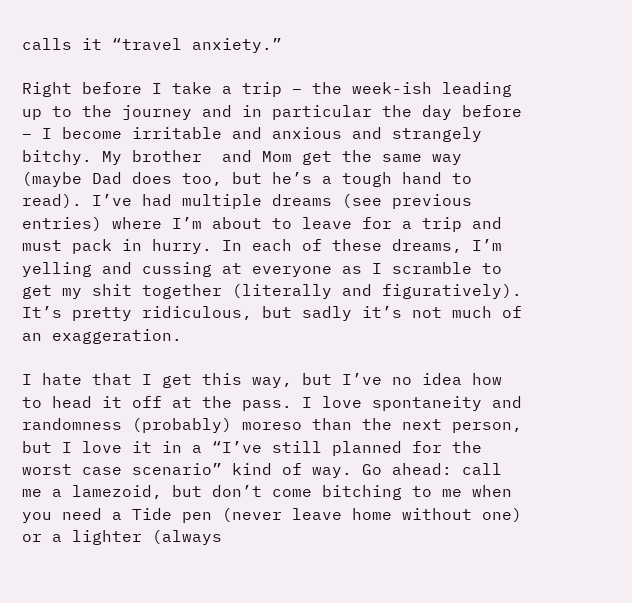calls it “travel anxiety.”

Right before I take a trip – the week-ish leading up to the journey and in particular the day before – I become irritable and anxious and strangely bitchy. My brother  and Mom get the same way (maybe Dad does too, but he’s a tough hand to read). I’ve had multiple dreams (see previous entries) where I’m about to leave for a trip and must pack in hurry. In each of these dreams, I’m yelling and cussing at everyone as I scramble to get my shit together (literally and figuratively). It’s pretty ridiculous, but sadly it’s not much of an exaggeration.

I hate that I get this way, but I’ve no idea how to head it off at the pass. I love spontaneity and randomness (probably) moreso than the next person, but I love it in a “I’ve still planned for the worst case scenario” kind of way. Go ahead: call me a lamezoid, but don’t come bitching to me when you need a Tide pen (never leave home without one) or a lighter (always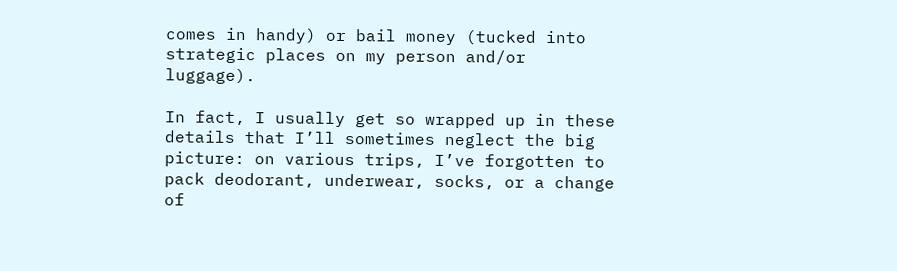comes in handy) or bail money (tucked into strategic places on my person and/or luggage).

In fact, I usually get so wrapped up in these details that I’ll sometimes neglect the big picture: on various trips, I’ve forgotten to pack deodorant, underwear, socks, or a change of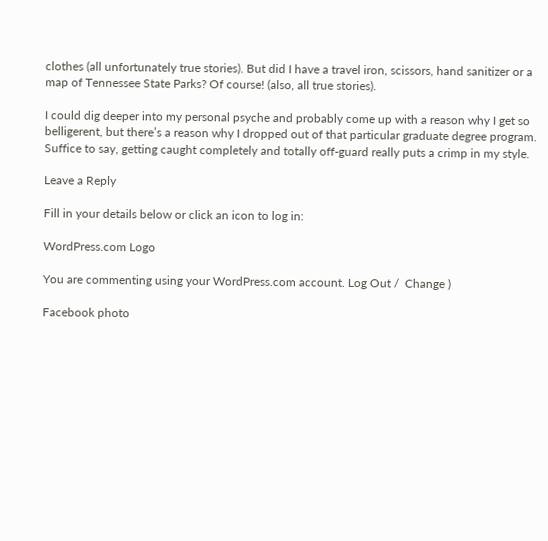clothes (all unfortunately true stories). But did I have a travel iron, scissors, hand sanitizer or a map of Tennessee State Parks? Of course! (also, all true stories).

I could dig deeper into my personal psyche and probably come up with a reason why I get so belligerent, but there’s a reason why I dropped out of that particular graduate degree program. Suffice to say, getting caught completely and totally off-guard really puts a crimp in my style.

Leave a Reply

Fill in your details below or click an icon to log in:

WordPress.com Logo

You are commenting using your WordPress.com account. Log Out /  Change )

Facebook photo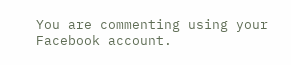You are commenting using your Facebook account.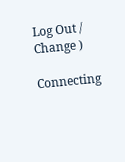Log Out /  Change )

Connecting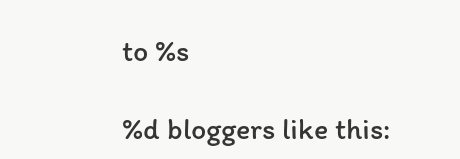to %s

%d bloggers like this: